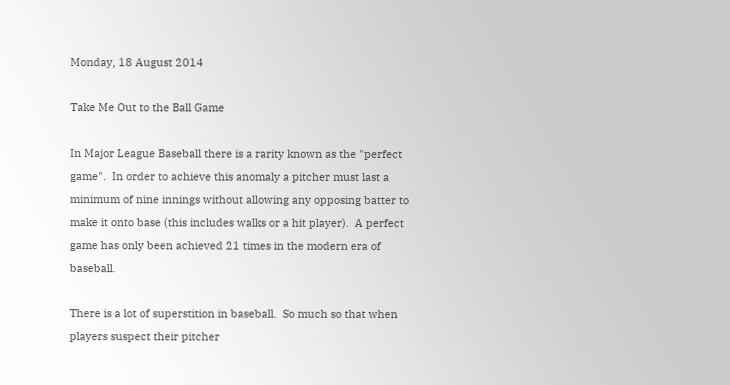Monday, 18 August 2014

Take Me Out to the Ball Game

In Major League Baseball there is a rarity known as the "perfect game".  In order to achieve this anomaly a pitcher must last a minimum of nine innings without allowing any opposing batter to make it onto base (this includes walks or a hit player).  A perfect game has only been achieved 21 times in the modern era of baseball.

There is a lot of superstition in baseball.  So much so that when players suspect their pitcher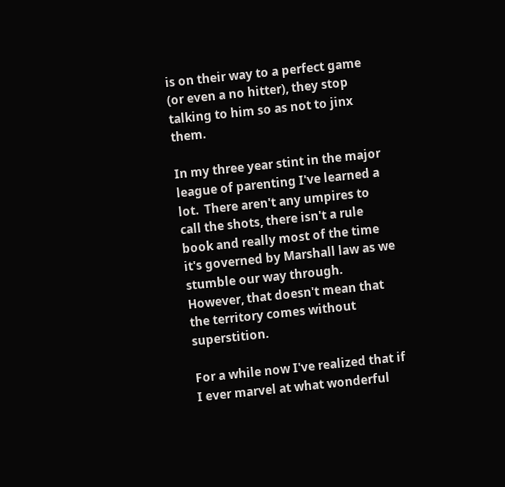is on their way to a perfect game (or even a no hitter), they stop talking to him so as not to jinx them.

In my three year stint in the major league of parenting I've learned a lot.  There aren't any umpires to call the shots, there isn't a rule book and really most of the time it's governed by Marshall law as we stumble our way through.  However, that doesn't mean that the territory comes without superstition.

For a while now I've realized that if I ever marvel at what wonderful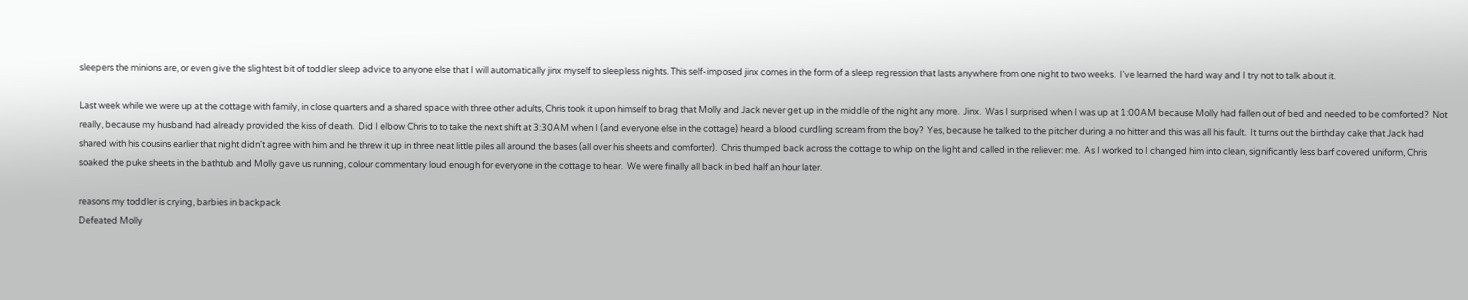sleepers the minions are, or even give the slightest bit of toddler sleep advice to anyone else that I will automatically jinx myself to sleepless nights. This self-imposed jinx comes in the form of a sleep regression that lasts anywhere from one night to two weeks.  I've learned the hard way and I try not to talk about it.

Last week while we were up at the cottage with family, in close quarters and a shared space with three other adults, Chris took it upon himself to brag that Molly and Jack never get up in the middle of the night any more.  Jinx.  Was I surprised when I was up at 1:00AM because Molly had fallen out of bed and needed to be comforted?  Not really, because my husband had already provided the kiss of death.  Did I elbow Chris to to take the next shift at 3:30AM when I (and everyone else in the cottage) heard a blood curdling scream from the boy?  Yes, because he talked to the pitcher during a no hitter and this was all his fault.  It turns out the birthday cake that Jack had shared with his cousins earlier that night didn't agree with him and he threw it up in three neat little piles all around the bases (all over his sheets and comforter).  Chris thumped back across the cottage to whip on the light and called in the reliever: me.  As I worked to I changed him into clean, significantly less barf covered uniform, Chris soaked the puke sheets in the bathtub and Molly gave us running, colour commentary loud enough for everyone in the cottage to hear.  We were finally all back in bed half an hour later.

reasons my toddler is crying, barbies in backpack
Defeated Molly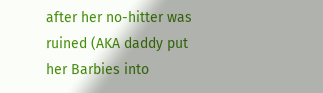after her no-hitter was ruined (AKA daddy put her Barbies into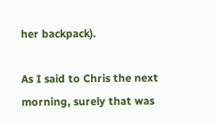her backpack).

As I said to Chris the next morning, surely that was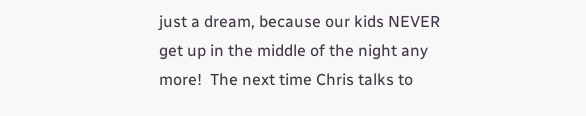just a dream, because our kids NEVER get up in the middle of the night any more!  The next time Chris talks to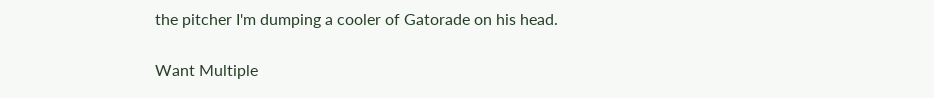the pitcher I'm dumping a cooler of Gatorade on his head.

Want Multiple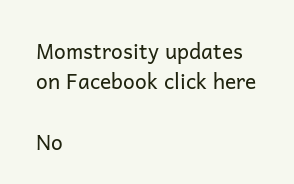Momstrosity updates on Facebook click here

No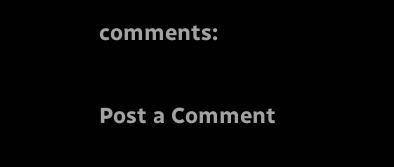comments:

Post a Comment